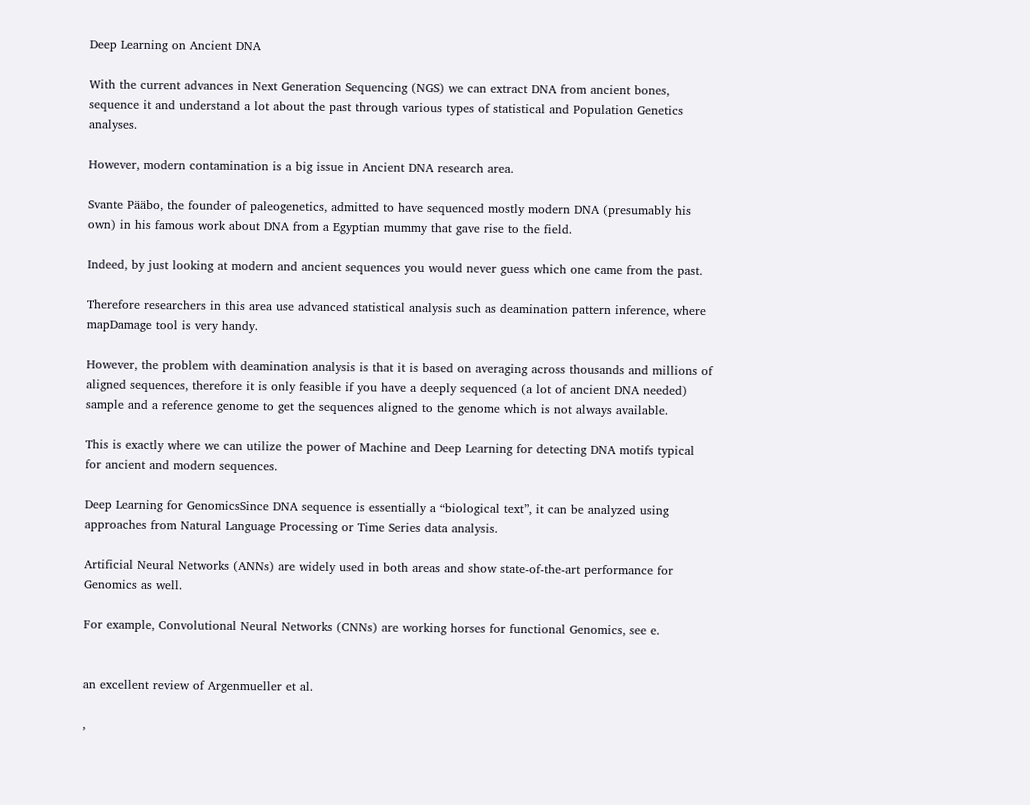Deep Learning on Ancient DNA

With the current advances in Next Generation Sequencing (NGS) we can extract DNA from ancient bones, sequence it and understand a lot about the past through various types of statistical and Population Genetics analyses.

However, modern contamination is a big issue in Ancient DNA research area.

Svante Pääbo, the founder of paleogenetics, admitted to have sequenced mostly modern DNA (presumably his own) in his famous work about DNA from a Egyptian mummy that gave rise to the field.

Indeed, by just looking at modern and ancient sequences you would never guess which one came from the past.

Therefore researchers in this area use advanced statistical analysis such as deamination pattern inference, where mapDamage tool is very handy.

However, the problem with deamination analysis is that it is based on averaging across thousands and millions of aligned sequences, therefore it is only feasible if you have a deeply sequenced (a lot of ancient DNA needed) sample and a reference genome to get the sequences aligned to the genome which is not always available.

This is exactly where we can utilize the power of Machine and Deep Learning for detecting DNA motifs typical for ancient and modern sequences.

Deep Learning for GenomicsSince DNA sequence is essentially a “biological text”, it can be analyzed using approaches from Natural Language Processing or Time Series data analysis.

Artificial Neural Networks (ANNs) are widely used in both areas and show state-of-the-art performance for Genomics as well.

For example, Convolutional Neural Networks (CNNs) are working horses for functional Genomics, see e.


an excellent review of Argenmueller et al.

,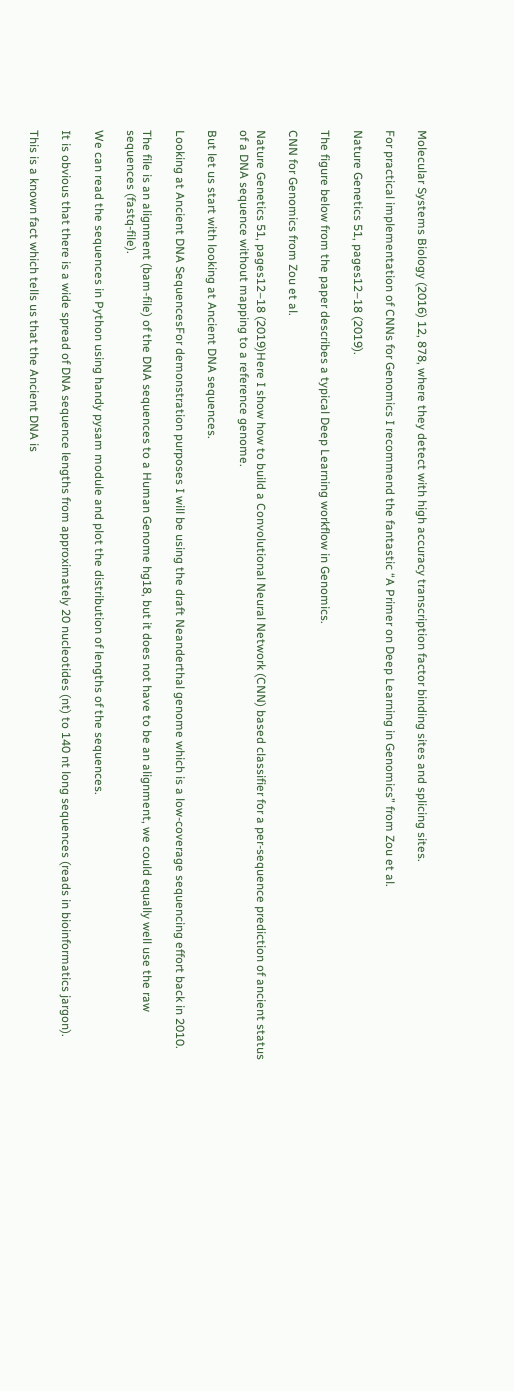Molecular Systems Biology (2016) 12, 878, where they detect with high accuracy transcription factor binding sites and splicing sites.

For practical implementation of CNNs for Genomics I recommend the fantastic “A Primer on Deep Learning in Genomics” from Zou et al.

Nature Genetics 51, pages12–18 (2019).

The figure below from the paper describes a typical Deep Learning workflow in Genomics.

CNN for Genomics from Zou et al.

Nature Genetics 51, pages12–18 (2019)Here I show how to build a Convolutional Neural Network (CNN) based classifier for a per-sequence prediction of ancient status of a DNA sequence without mapping to a reference genome.

But let us start with looking at Ancient DNA sequences.

Looking at Ancient DNA SequencesFor demonstration purposes I will be using the draft Neanderthal genome which is a low-coverage sequencing effort back in 2010.

The file is an alignment (bam-file) of the DNA sequences to a Human Genome hg18, but it does not have to be an alignment, we could equally well use the raw sequences (fastq-file).

We can read the sequences in Python using handy pysam module and plot the distribution of lengths of the sequences.

It is obvious that there is a wide spread of DNA sequence lengths from approximately 20 nucleotides (nt) to 140 nt long sequences (reads in bioinformatics jargon).

This is a known fact which tells us that the Ancient DNA is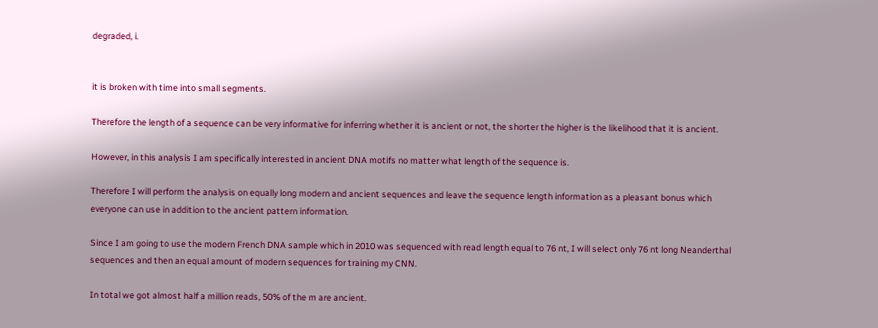degraded, i.


it is broken with time into small segments.

Therefore the length of a sequence can be very informative for inferring whether it is ancient or not, the shorter the higher is the likelihood that it is ancient.

However, in this analysis I am specifically interested in ancient DNA motifs no matter what length of the sequence is.

Therefore I will perform the analysis on equally long modern and ancient sequences and leave the sequence length information as a pleasant bonus which everyone can use in addition to the ancient pattern information.

Since I am going to use the modern French DNA sample which in 2010 was sequenced with read length equal to 76 nt, I will select only 76 nt long Neanderthal sequences and then an equal amount of modern sequences for training my CNN.

In total we got almost half a million reads, 50% of the m are ancient.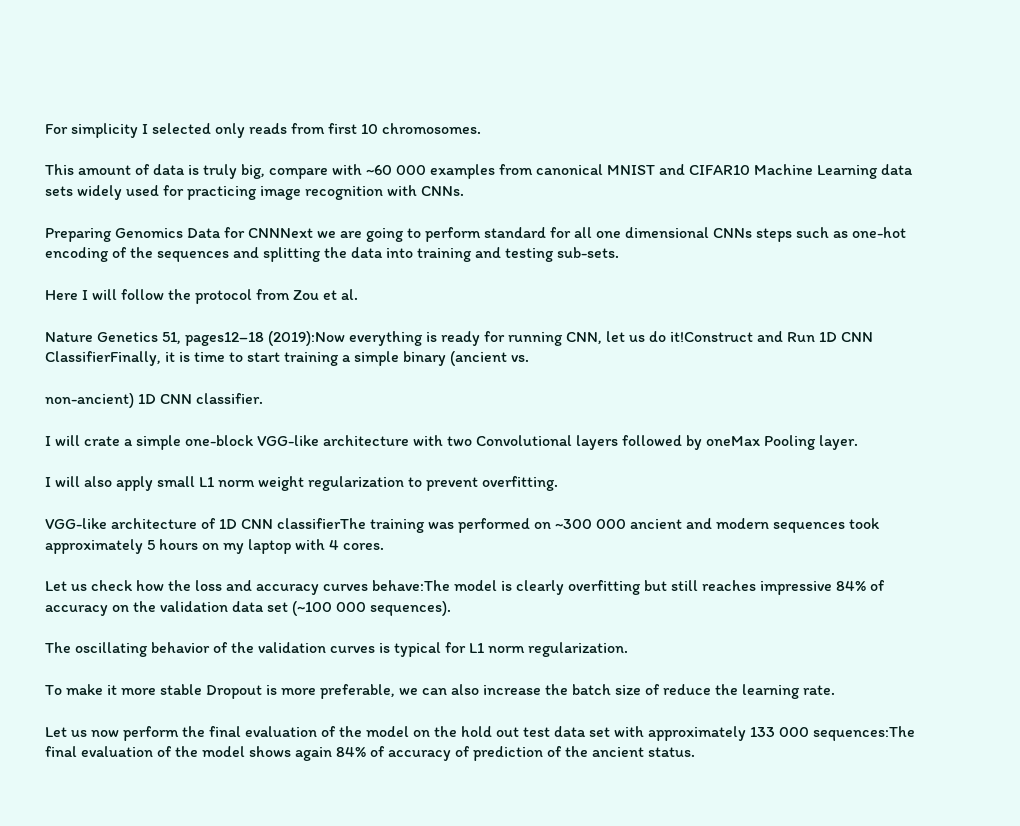For simplicity I selected only reads from first 10 chromosomes.

This amount of data is truly big, compare with ~60 000 examples from canonical MNIST and CIFAR10 Machine Learning data sets widely used for practicing image recognition with CNNs.

Preparing Genomics Data for CNNNext we are going to perform standard for all one dimensional CNNs steps such as one-hot encoding of the sequences and splitting the data into training and testing sub-sets.

Here I will follow the protocol from Zou et al.

Nature Genetics 51, pages12–18 (2019):Now everything is ready for running CNN, let us do it!Construct and Run 1D CNN ClassifierFinally, it is time to start training a simple binary (ancient vs.

non-ancient) 1D CNN classifier.

I will crate a simple one-block VGG-like architecture with two Convolutional layers followed by oneMax Pooling layer.

I will also apply small L1 norm weight regularization to prevent overfitting.

VGG-like architecture of 1D CNN classifierThe training was performed on ~300 000 ancient and modern sequences took approximately 5 hours on my laptop with 4 cores.

Let us check how the loss and accuracy curves behave:The model is clearly overfitting but still reaches impressive 84% of accuracy on the validation data set (~100 000 sequences).

The oscillating behavior of the validation curves is typical for L1 norm regularization.

To make it more stable Dropout is more preferable, we can also increase the batch size of reduce the learning rate.

Let us now perform the final evaluation of the model on the hold out test data set with approximately 133 000 sequences:The final evaluation of the model shows again 84% of accuracy of prediction of the ancient status.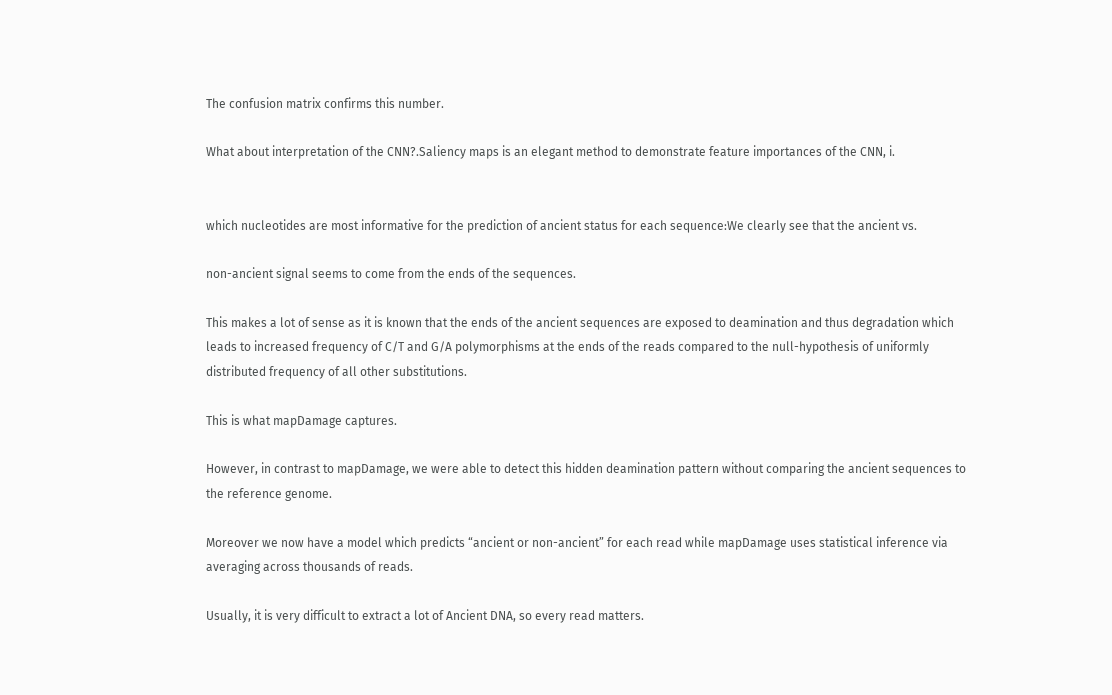The confusion matrix confirms this number.

What about interpretation of the CNN?.Saliency maps is an elegant method to demonstrate feature importances of the CNN, i.


which nucleotides are most informative for the prediction of ancient status for each sequence:We clearly see that the ancient vs.

non-ancient signal seems to come from the ends of the sequences.

This makes a lot of sense as it is known that the ends of the ancient sequences are exposed to deamination and thus degradation which leads to increased frequency of C/T and G/A polymorphisms at the ends of the reads compared to the null-hypothesis of uniformly distributed frequency of all other substitutions.

This is what mapDamage captures.

However, in contrast to mapDamage, we were able to detect this hidden deamination pattern without comparing the ancient sequences to the reference genome.

Moreover we now have a model which predicts “ancient or non-ancient” for each read while mapDamage uses statistical inference via averaging across thousands of reads.

Usually, it is very difficult to extract a lot of Ancient DNA, so every read matters.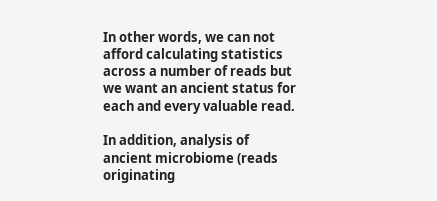In other words, we can not afford calculating statistics across a number of reads but we want an ancient status for each and every valuable read.

In addition, analysis of ancient microbiome (reads originating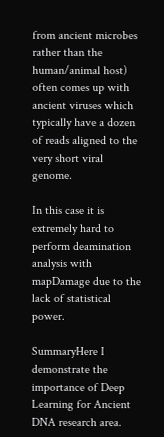from ancient microbes rather than the human/animal host) often comes up with ancient viruses which typically have a dozen of reads aligned to the very short viral genome.

In this case it is extremely hard to perform deamination analysis with mapDamage due to the lack of statistical power.

SummaryHere I demonstrate the importance of Deep Learning for Ancient DNA research area.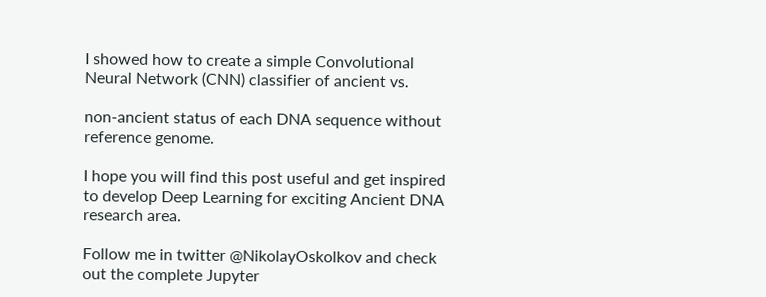I showed how to create a simple Convolutional Neural Network (CNN) classifier of ancient vs.

non-ancient status of each DNA sequence without reference genome.

I hope you will find this post useful and get inspired to develop Deep Learning for exciting Ancient DNA research area.

Follow me in twitter @NikolayOskolkov and check out the complete Jupyter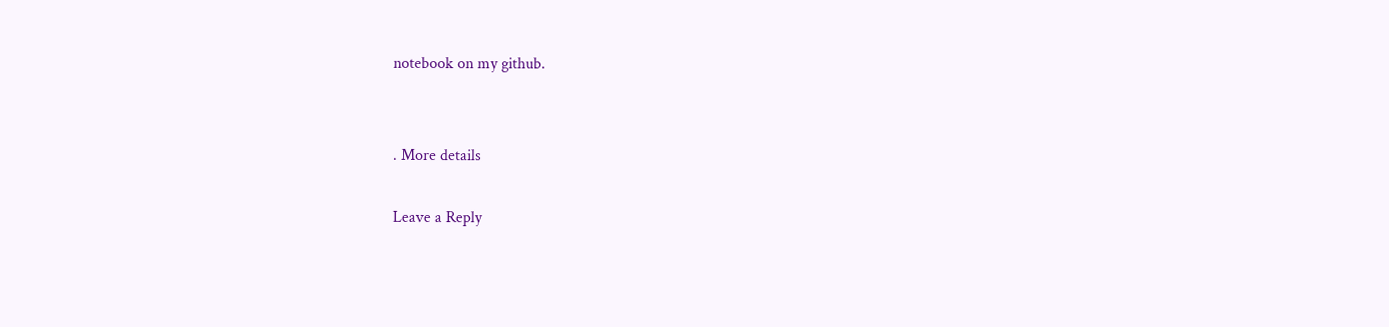notebook on my github.


. More details

Leave a Reply